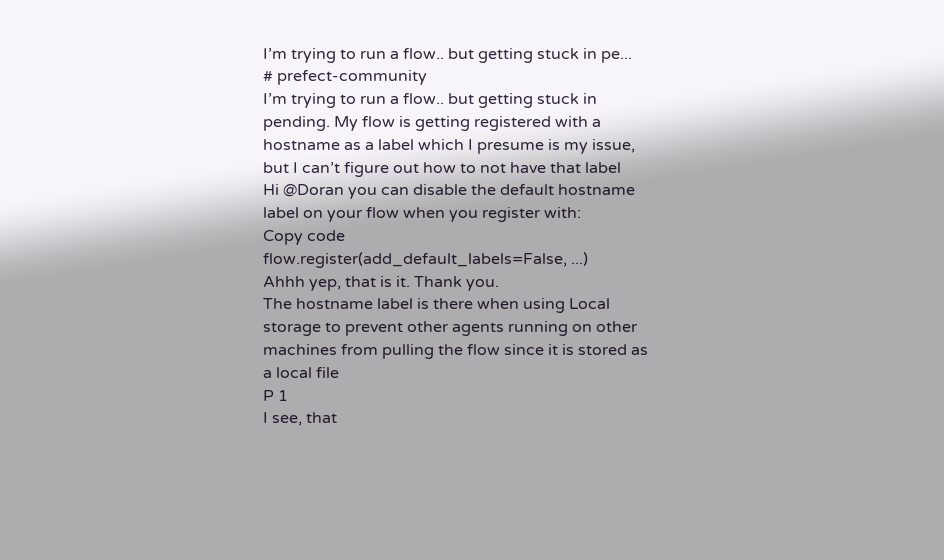I’m trying to run a flow.. but getting stuck in pe...
# prefect-community
I’m trying to run a flow.. but getting stuck in pending. My flow is getting registered with a hostname as a label which I presume is my issue, but I can’t figure out how to not have that label
Hi @Doran you can disable the default hostname label on your flow when you register with:
Copy code
flow.register(add_default_labels=False, ...)
Ahhh yep, that is it. Thank you.
The hostname label is there when using Local storage to prevent other agents running on other machines from pulling the flow since it is stored as a local file
P 1
I see, that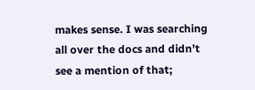makes sense. I was searching all over the docs and didn’t see a mention of that;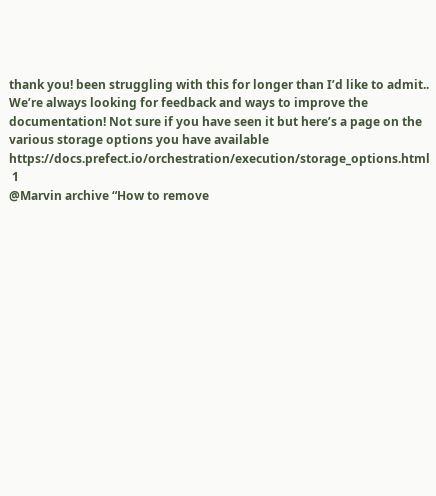thank you! been struggling with this for longer than I’d like to admit..
We’re always looking for feedback and ways to improve the documentation! Not sure if you have seen it but here’s a page on the various storage options you have available  https://docs.prefect.io/orchestration/execution/storage_options.html
 1
@Marvin archive “How to remove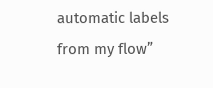automatic labels from my flow”